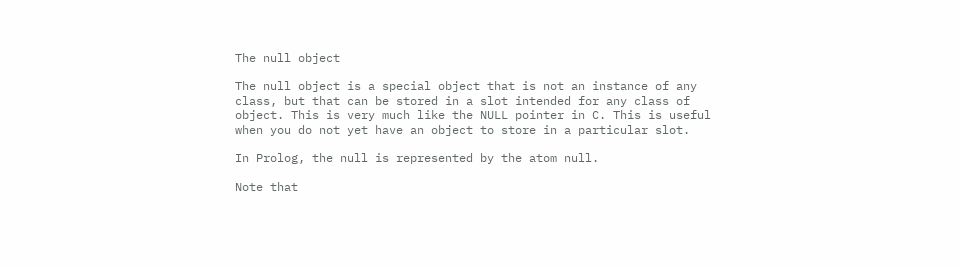The null object

The null object is a special object that is not an instance of any class, but that can be stored in a slot intended for any class of object. This is very much like the NULL pointer in C. This is useful when you do not yet have an object to store in a particular slot.

In Prolog, the null is represented by the atom null.

Note that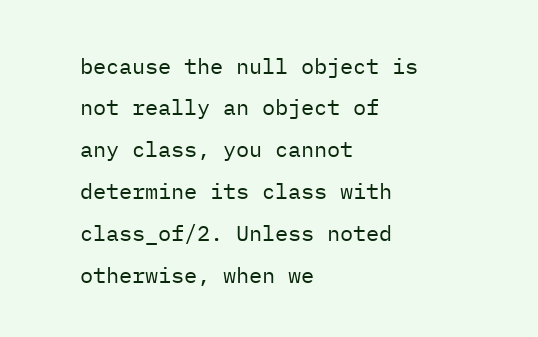because the null object is not really an object of any class, you cannot determine its class with class_of/2. Unless noted otherwise, when we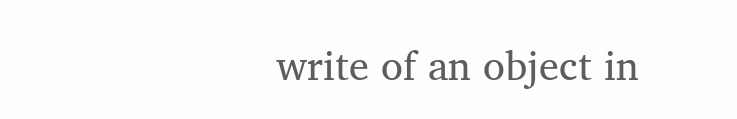write of an object in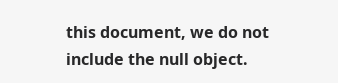this document, we do not include the null object.